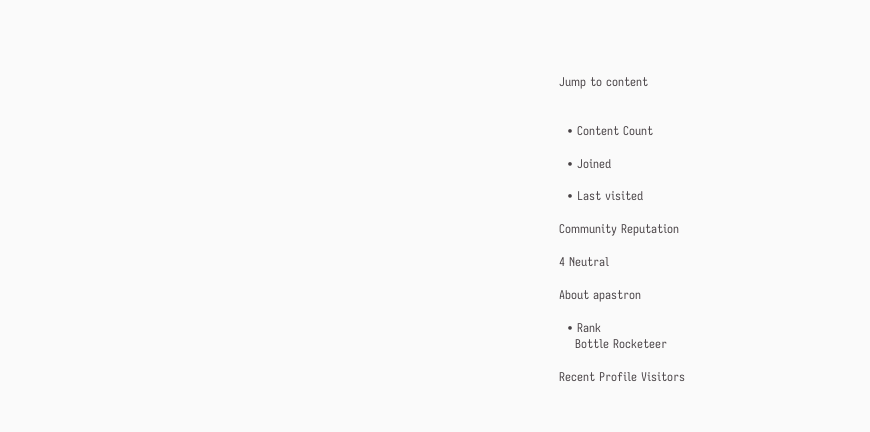Jump to content


  • Content Count

  • Joined

  • Last visited

Community Reputation

4 Neutral

About apastron

  • Rank
    Bottle Rocketeer

Recent Profile Visitors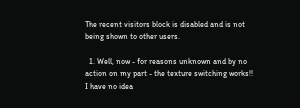The recent visitors block is disabled and is not being shown to other users.

  1. Well, now - for reasons unknown and by no action on my part - the texture switching works!! I have no idea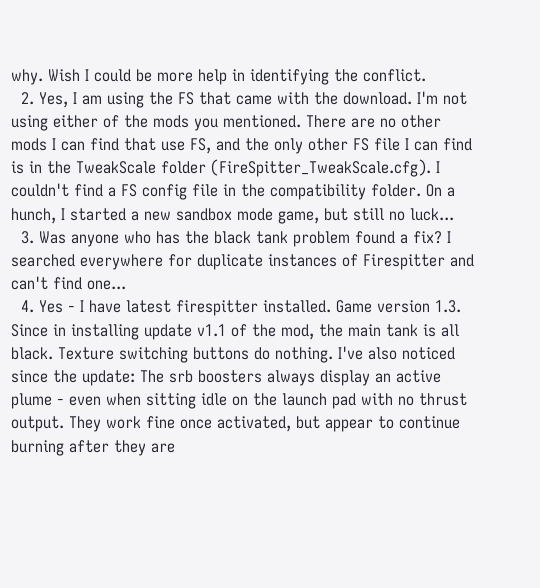why. Wish I could be more help in identifying the conflict.
  2. Yes, I am using the FS that came with the download. I'm not using either of the mods you mentioned. There are no other mods I can find that use FS, and the only other FS file I can find is in the TweakScale folder (FireSpitter_TweakScale.cfg). I couldn't find a FS config file in the compatibility folder. On a hunch, I started a new sandbox mode game, but still no luck...
  3. Was anyone who has the black tank problem found a fix? I searched everywhere for duplicate instances of Firespitter and can't find one...
  4. Yes - I have latest firespitter installed. Game version 1.3. Since in installing update v1.1 of the mod, the main tank is all black. Texture switching buttons do nothing. I've also noticed since the update: The srb boosters always display an active plume - even when sitting idle on the launch pad with no thrust output. They work fine once activated, but appear to continue burning after they are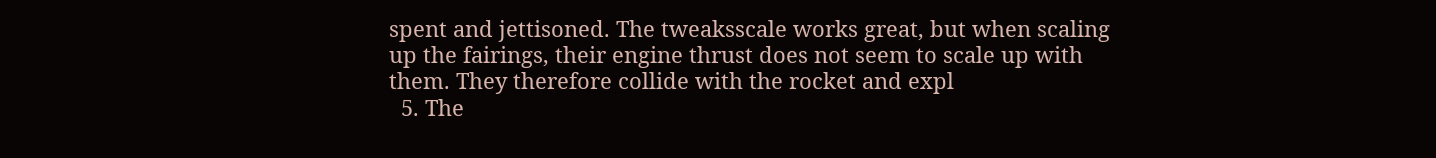spent and jettisoned. The tweaksscale works great, but when scaling up the fairings, their engine thrust does not seem to scale up with them. They therefore collide with the rocket and expl
  5. The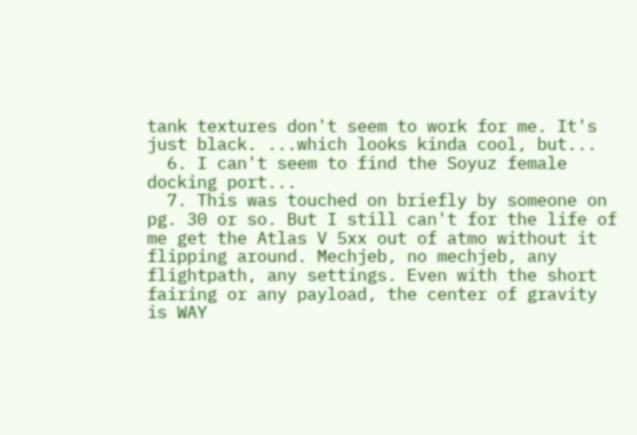tank textures don't seem to work for me. It's just black. ...which looks kinda cool, but...
  6. I can't seem to find the Soyuz female docking port...
  7. This was touched on briefly by someone on pg. 30 or so. But I still can't for the life of me get the Atlas V 5xx out of atmo without it flipping around. Mechjeb, no mechjeb, any flightpath, any settings. Even with the short fairing or any payload, the center of gravity is WAY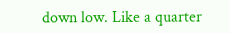down low. Like a quarter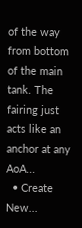of the way from bottom of the main tank. The fairing just acts like an anchor at any AoA...
  • Create New...